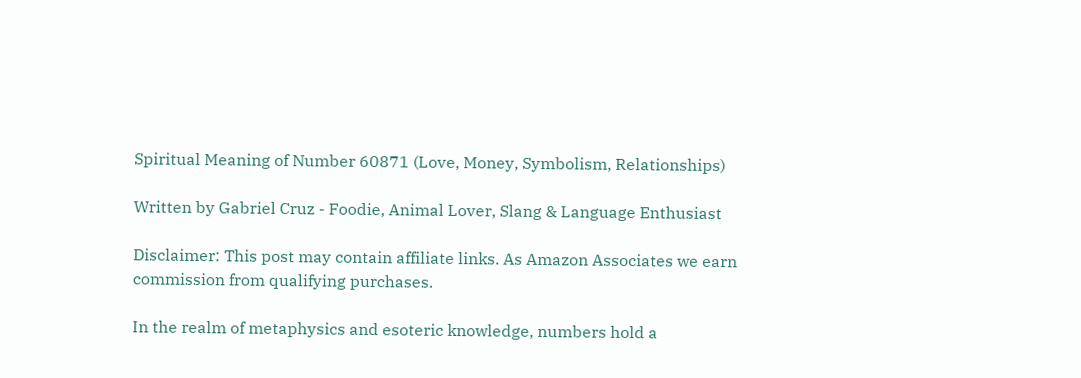Spiritual Meaning of Number 60871 (Love, Money, Symbolism, Relationships)

Written by Gabriel Cruz - Foodie, Animal Lover, Slang & Language Enthusiast

Disclaimer: This post may contain affiliate links. As Amazon Associates we earn commission from qualifying purchases.

In the realm of metaphysics and esoteric knowledge, numbers hold a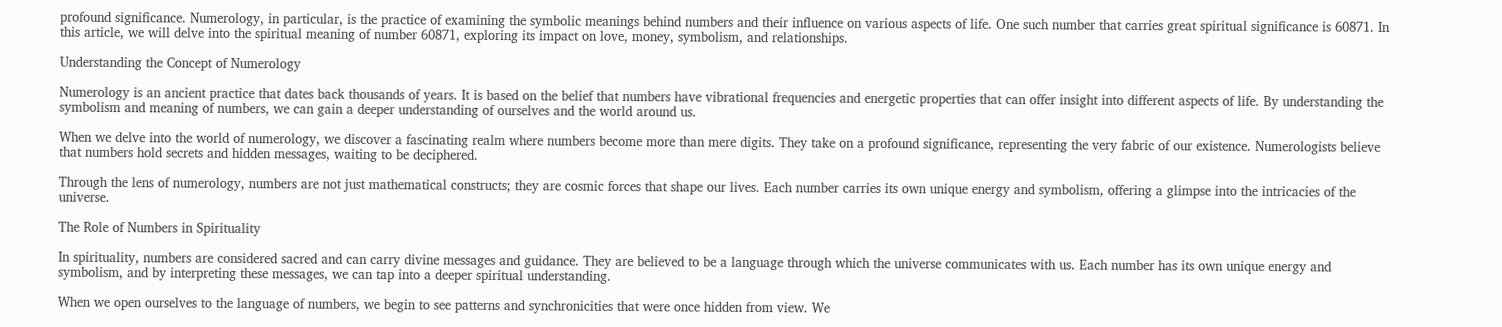profound significance. Numerology, in particular, is the practice of examining the symbolic meanings behind numbers and their influence on various aspects of life. One such number that carries great spiritual significance is 60871. In this article, we will delve into the spiritual meaning of number 60871, exploring its impact on love, money, symbolism, and relationships.

Understanding the Concept of Numerology

Numerology is an ancient practice that dates back thousands of years. It is based on the belief that numbers have vibrational frequencies and energetic properties that can offer insight into different aspects of life. By understanding the symbolism and meaning of numbers, we can gain a deeper understanding of ourselves and the world around us.

When we delve into the world of numerology, we discover a fascinating realm where numbers become more than mere digits. They take on a profound significance, representing the very fabric of our existence. Numerologists believe that numbers hold secrets and hidden messages, waiting to be deciphered.

Through the lens of numerology, numbers are not just mathematical constructs; they are cosmic forces that shape our lives. Each number carries its own unique energy and symbolism, offering a glimpse into the intricacies of the universe.

The Role of Numbers in Spirituality

In spirituality, numbers are considered sacred and can carry divine messages and guidance. They are believed to be a language through which the universe communicates with us. Each number has its own unique energy and symbolism, and by interpreting these messages, we can tap into a deeper spiritual understanding.

When we open ourselves to the language of numbers, we begin to see patterns and synchronicities that were once hidden from view. We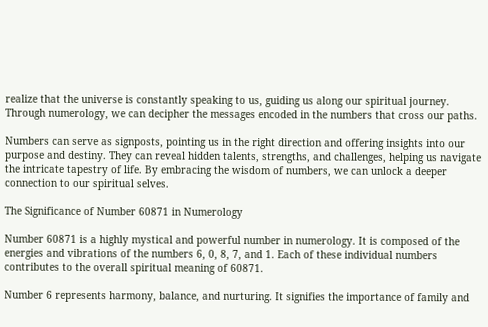realize that the universe is constantly speaking to us, guiding us along our spiritual journey. Through numerology, we can decipher the messages encoded in the numbers that cross our paths.

Numbers can serve as signposts, pointing us in the right direction and offering insights into our purpose and destiny. They can reveal hidden talents, strengths, and challenges, helping us navigate the intricate tapestry of life. By embracing the wisdom of numbers, we can unlock a deeper connection to our spiritual selves.

The Significance of Number 60871 in Numerology

Number 60871 is a highly mystical and powerful number in numerology. It is composed of the energies and vibrations of the numbers 6, 0, 8, 7, and 1. Each of these individual numbers contributes to the overall spiritual meaning of 60871.

Number 6 represents harmony, balance, and nurturing. It signifies the importance of family and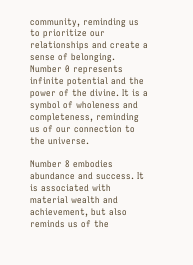community, reminding us to prioritize our relationships and create a sense of belonging. Number 0 represents infinite potential and the power of the divine. It is a symbol of wholeness and completeness, reminding us of our connection to the universe.

Number 8 embodies abundance and success. It is associated with material wealth and achievement, but also reminds us of the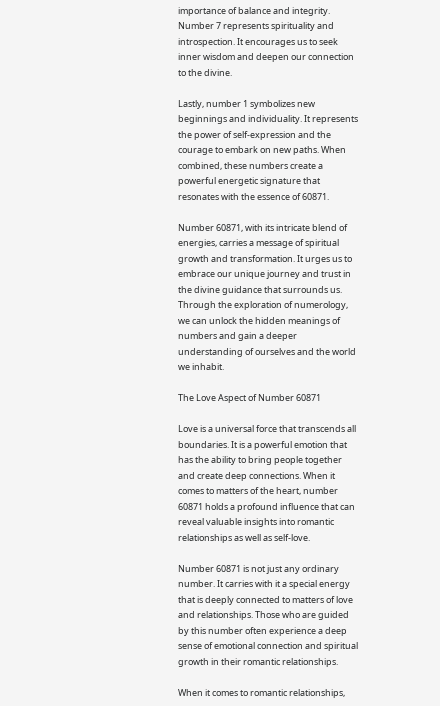importance of balance and integrity. Number 7 represents spirituality and introspection. It encourages us to seek inner wisdom and deepen our connection to the divine.

Lastly, number 1 symbolizes new beginnings and individuality. It represents the power of self-expression and the courage to embark on new paths. When combined, these numbers create a powerful energetic signature that resonates with the essence of 60871.

Number 60871, with its intricate blend of energies, carries a message of spiritual growth and transformation. It urges us to embrace our unique journey and trust in the divine guidance that surrounds us. Through the exploration of numerology, we can unlock the hidden meanings of numbers and gain a deeper understanding of ourselves and the world we inhabit.

The Love Aspect of Number 60871

Love is a universal force that transcends all boundaries. It is a powerful emotion that has the ability to bring people together and create deep connections. When it comes to matters of the heart, number 60871 holds a profound influence that can reveal valuable insights into romantic relationships as well as self-love.

Number 60871 is not just any ordinary number. It carries with it a special energy that is deeply connected to matters of love and relationships. Those who are guided by this number often experience a deep sense of emotional connection and spiritual growth in their romantic relationships.

When it comes to romantic relationships,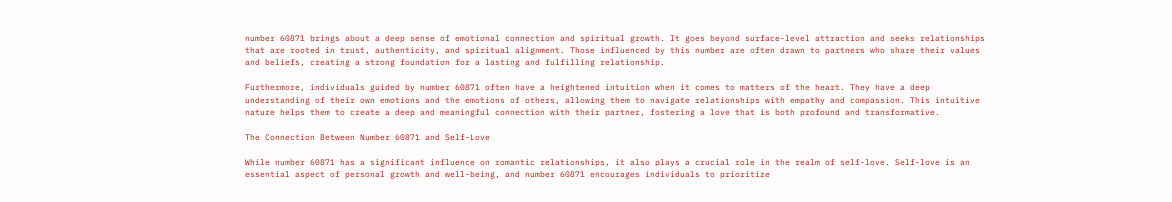number 60871 brings about a deep sense of emotional connection and spiritual growth. It goes beyond surface-level attraction and seeks relationships that are rooted in trust, authenticity, and spiritual alignment. Those influenced by this number are often drawn to partners who share their values and beliefs, creating a strong foundation for a lasting and fulfilling relationship.

Furthermore, individuals guided by number 60871 often have a heightened intuition when it comes to matters of the heart. They have a deep understanding of their own emotions and the emotions of others, allowing them to navigate relationships with empathy and compassion. This intuitive nature helps them to create a deep and meaningful connection with their partner, fostering a love that is both profound and transformative.

The Connection Between Number 60871 and Self-Love

While number 60871 has a significant influence on romantic relationships, it also plays a crucial role in the realm of self-love. Self-love is an essential aspect of personal growth and well-being, and number 60871 encourages individuals to prioritize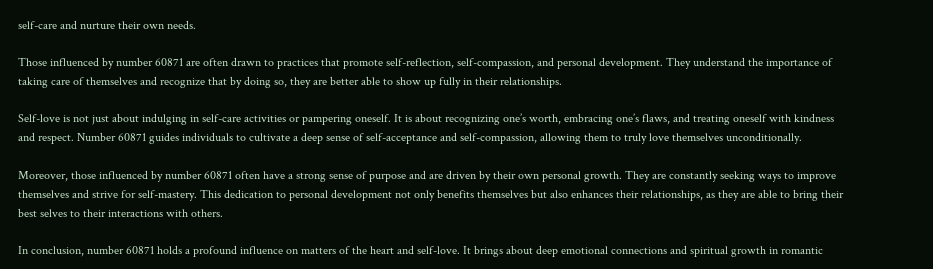self-care and nurture their own needs.

Those influenced by number 60871 are often drawn to practices that promote self-reflection, self-compassion, and personal development. They understand the importance of taking care of themselves and recognize that by doing so, they are better able to show up fully in their relationships.

Self-love is not just about indulging in self-care activities or pampering oneself. It is about recognizing one’s worth, embracing one’s flaws, and treating oneself with kindness and respect. Number 60871 guides individuals to cultivate a deep sense of self-acceptance and self-compassion, allowing them to truly love themselves unconditionally.

Moreover, those influenced by number 60871 often have a strong sense of purpose and are driven by their own personal growth. They are constantly seeking ways to improve themselves and strive for self-mastery. This dedication to personal development not only benefits themselves but also enhances their relationships, as they are able to bring their best selves to their interactions with others.

In conclusion, number 60871 holds a profound influence on matters of the heart and self-love. It brings about deep emotional connections and spiritual growth in romantic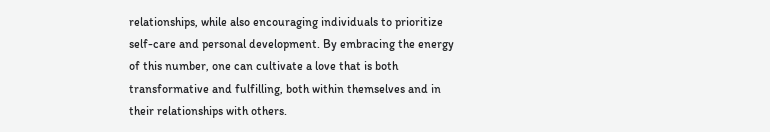relationships, while also encouraging individuals to prioritize self-care and personal development. By embracing the energy of this number, one can cultivate a love that is both transformative and fulfilling, both within themselves and in their relationships with others.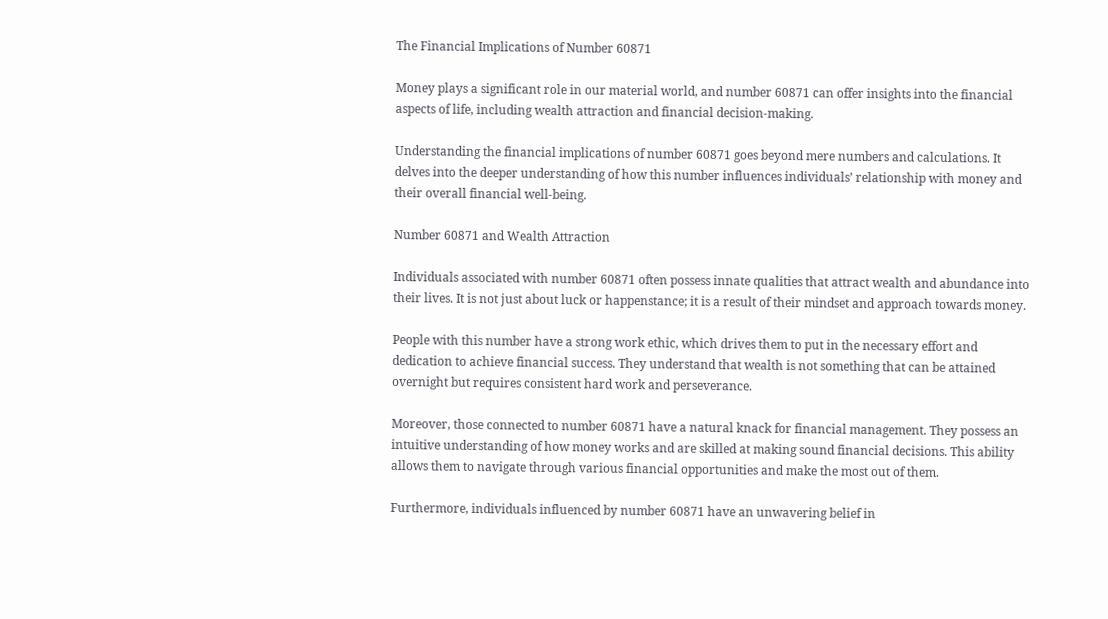The Financial Implications of Number 60871

Money plays a significant role in our material world, and number 60871 can offer insights into the financial aspects of life, including wealth attraction and financial decision-making.

Understanding the financial implications of number 60871 goes beyond mere numbers and calculations. It delves into the deeper understanding of how this number influences individuals’ relationship with money and their overall financial well-being.

Number 60871 and Wealth Attraction

Individuals associated with number 60871 often possess innate qualities that attract wealth and abundance into their lives. It is not just about luck or happenstance; it is a result of their mindset and approach towards money.

People with this number have a strong work ethic, which drives them to put in the necessary effort and dedication to achieve financial success. They understand that wealth is not something that can be attained overnight but requires consistent hard work and perseverance.

Moreover, those connected to number 60871 have a natural knack for financial management. They possess an intuitive understanding of how money works and are skilled at making sound financial decisions. This ability allows them to navigate through various financial opportunities and make the most out of them.

Furthermore, individuals influenced by number 60871 have an unwavering belief in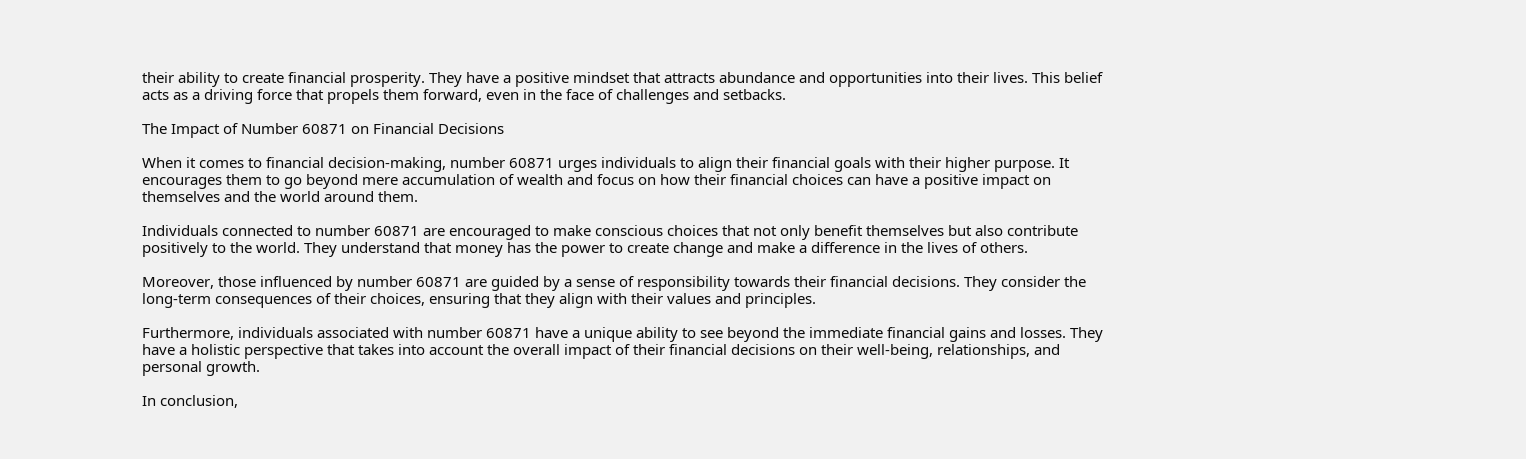their ability to create financial prosperity. They have a positive mindset that attracts abundance and opportunities into their lives. This belief acts as a driving force that propels them forward, even in the face of challenges and setbacks.

The Impact of Number 60871 on Financial Decisions

When it comes to financial decision-making, number 60871 urges individuals to align their financial goals with their higher purpose. It encourages them to go beyond mere accumulation of wealth and focus on how their financial choices can have a positive impact on themselves and the world around them.

Individuals connected to number 60871 are encouraged to make conscious choices that not only benefit themselves but also contribute positively to the world. They understand that money has the power to create change and make a difference in the lives of others.

Moreover, those influenced by number 60871 are guided by a sense of responsibility towards their financial decisions. They consider the long-term consequences of their choices, ensuring that they align with their values and principles.

Furthermore, individuals associated with number 60871 have a unique ability to see beyond the immediate financial gains and losses. They have a holistic perspective that takes into account the overall impact of their financial decisions on their well-being, relationships, and personal growth.

In conclusion,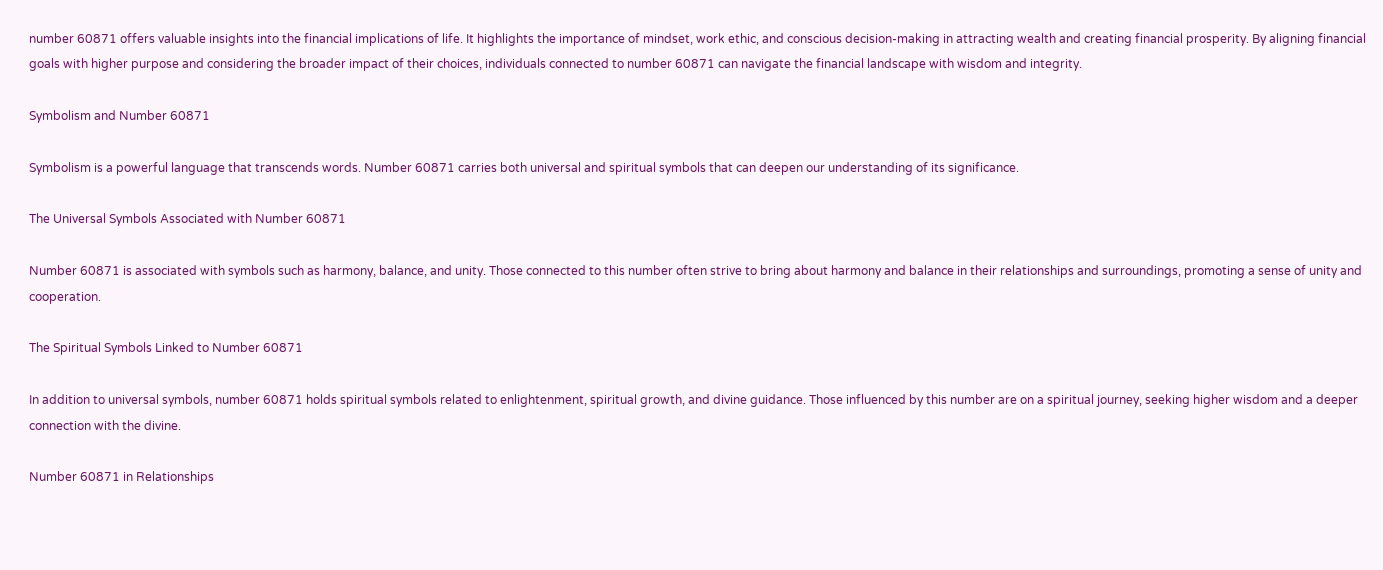number 60871 offers valuable insights into the financial implications of life. It highlights the importance of mindset, work ethic, and conscious decision-making in attracting wealth and creating financial prosperity. By aligning financial goals with higher purpose and considering the broader impact of their choices, individuals connected to number 60871 can navigate the financial landscape with wisdom and integrity.

Symbolism and Number 60871

Symbolism is a powerful language that transcends words. Number 60871 carries both universal and spiritual symbols that can deepen our understanding of its significance.

The Universal Symbols Associated with Number 60871

Number 60871 is associated with symbols such as harmony, balance, and unity. Those connected to this number often strive to bring about harmony and balance in their relationships and surroundings, promoting a sense of unity and cooperation.

The Spiritual Symbols Linked to Number 60871

In addition to universal symbols, number 60871 holds spiritual symbols related to enlightenment, spiritual growth, and divine guidance. Those influenced by this number are on a spiritual journey, seeking higher wisdom and a deeper connection with the divine.

Number 60871 in Relationships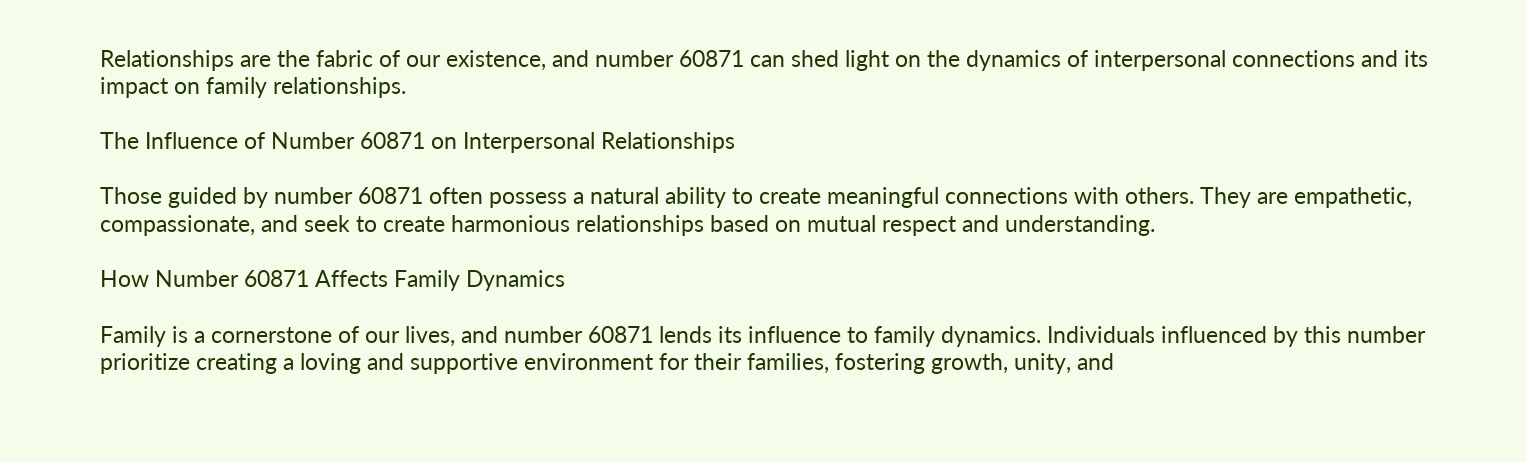Relationships are the fabric of our existence, and number 60871 can shed light on the dynamics of interpersonal connections and its impact on family relationships.

The Influence of Number 60871 on Interpersonal Relationships

Those guided by number 60871 often possess a natural ability to create meaningful connections with others. They are empathetic, compassionate, and seek to create harmonious relationships based on mutual respect and understanding.

How Number 60871 Affects Family Dynamics

Family is a cornerstone of our lives, and number 60871 lends its influence to family dynamics. Individuals influenced by this number prioritize creating a loving and supportive environment for their families, fostering growth, unity, and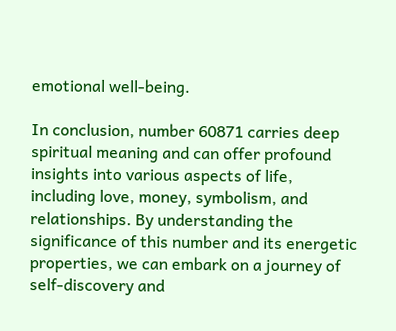emotional well-being.

In conclusion, number 60871 carries deep spiritual meaning and can offer profound insights into various aspects of life, including love, money, symbolism, and relationships. By understanding the significance of this number and its energetic properties, we can embark on a journey of self-discovery and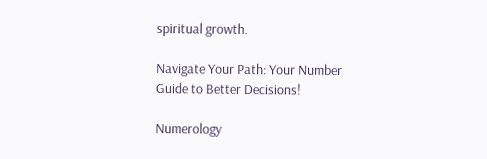spiritual growth.

Navigate Your Path: Your Number Guide to Better Decisions!

Numerology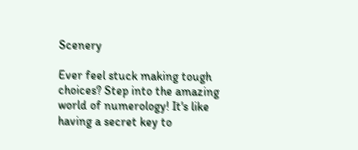Scenery

Ever feel stuck making tough choices? Step into the amazing world of numerology! It's like having a secret key to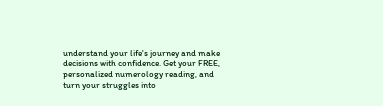understand your life's journey and make decisions with confidence. Get your FREE, personalized numerology reading, and turn your struggles into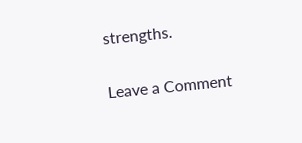strengths.

Leave a Comment